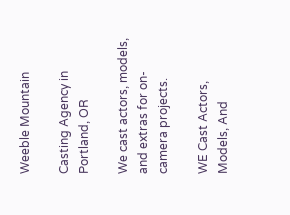Weeble Mountain

Casting Agency in Portland, OR

We cast actors, models, and extras for on-camera projects.

WE Cast Actors, Models, And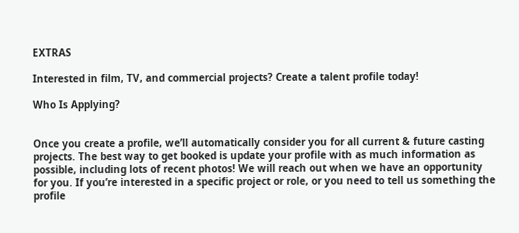EXTRAS

Interested in film, TV, and commercial projects? Create a talent profile today!

Who Is Applying?


Once you create a profile, we’ll automatically consider you for all current & future casting projects. The best way to get booked is update your profile with as much information as possible, including lots of recent photos! We will reach out when we have an opportunity for you. If you’re interested in a specific project or role, or you need to tell us something the profile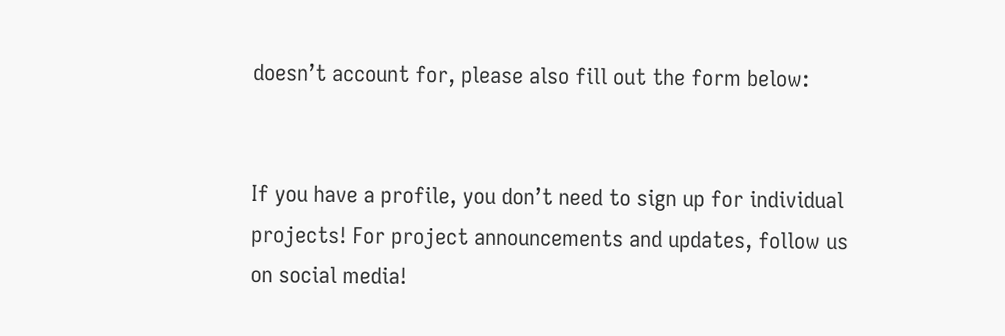doesn’t account for, please also fill out the form below:


If you have a profile, you don’t need to sign up for individual projects! For project announcements and updates, follow us on social media!